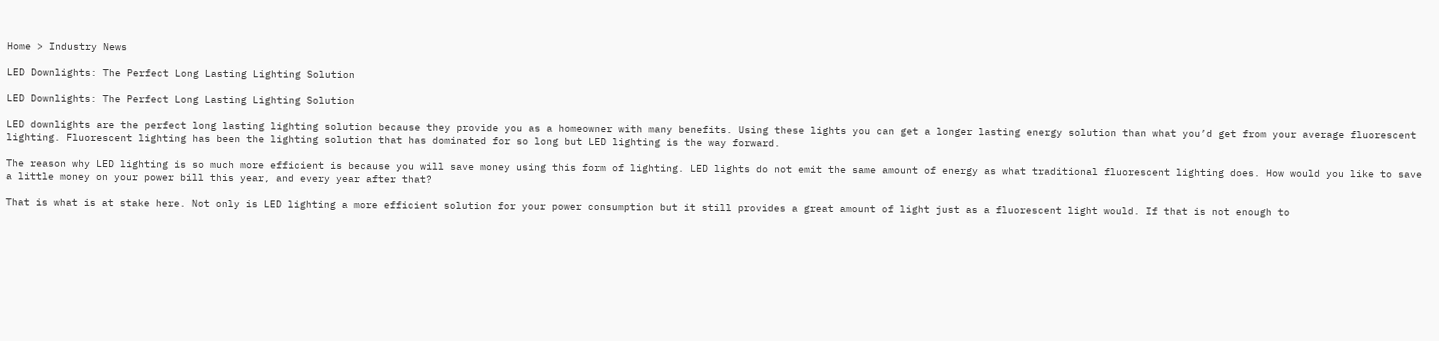Home > Industry News

LED Downlights: The Perfect Long Lasting Lighting Solution

LED Downlights: The Perfect Long Lasting Lighting Solution

LED downlights are the perfect long lasting lighting solution because they provide you as a homeowner with many benefits. Using these lights you can get a longer lasting energy solution than what you’d get from your average fluorescent lighting. Fluorescent lighting has been the lighting solution that has dominated for so long but LED lighting is the way forward.

The reason why LED lighting is so much more efficient is because you will save money using this form of lighting. LED lights do not emit the same amount of energy as what traditional fluorescent lighting does. How would you like to save a little money on your power bill this year, and every year after that?

That is what is at stake here. Not only is LED lighting a more efficient solution for your power consumption but it still provides a great amount of light just as a fluorescent light would. If that is not enough to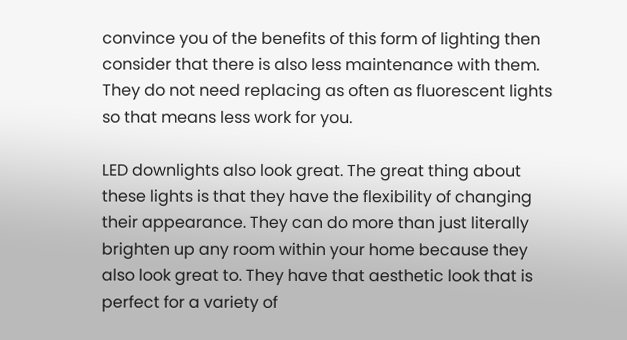convince you of the benefits of this form of lighting then consider that there is also less maintenance with them. They do not need replacing as often as fluorescent lights so that means less work for you.

LED downlights also look great. The great thing about these lights is that they have the flexibility of changing their appearance. They can do more than just literally brighten up any room within your home because they also look great to. They have that aesthetic look that is perfect for a variety of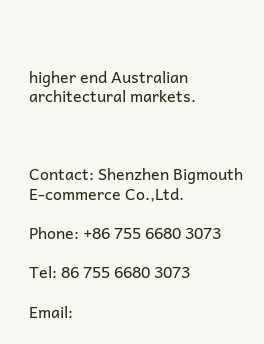higher end Australian architectural markets.



Contact: Shenzhen Bigmouth E-commerce Co.,Ltd.

Phone: +86 755 6680 3073

Tel: 86 755 6680 3073

Email: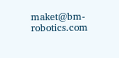maket@bm-robotics.com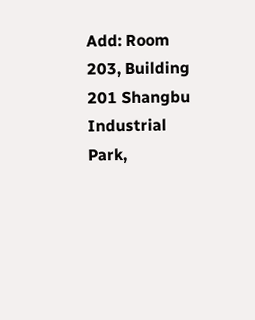Add: Room 203, Building 201 Shangbu Industrial Park,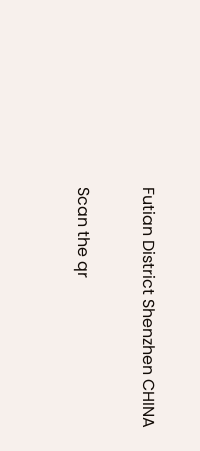Futian District Shenzhen CHINA

Scan the qr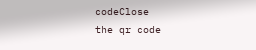codeClose
the qr code